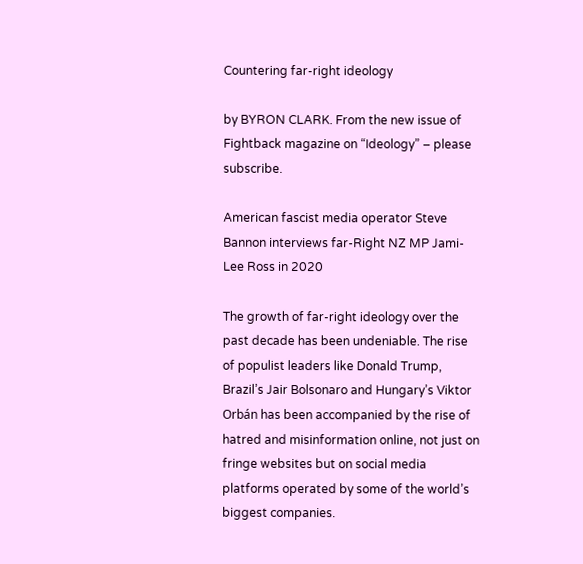Countering far-right ideology

by BYRON CLARK. From the new issue of Fightback magazine on “Ideology” – please subscribe.

American fascist media operator Steve Bannon interviews far-Right NZ MP Jami-Lee Ross in 2020

The growth of far-right ideology over the past decade has been undeniable. The rise of populist leaders like Donald Trump, Brazil’s Jair Bolsonaro and Hungary’s Viktor Orbán has been accompanied by the rise of hatred and misinformation online, not just on fringe websites but on social media platforms operated by some of the world’s biggest companies.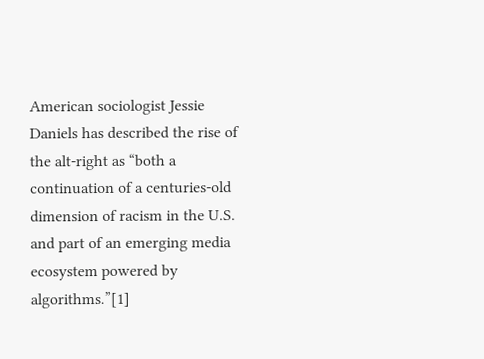American sociologist Jessie Daniels has described the rise of the alt-right as “both a continuation of a centuries-old dimension of racism in the U.S. and part of an emerging media ecosystem powered by algorithms.”[1]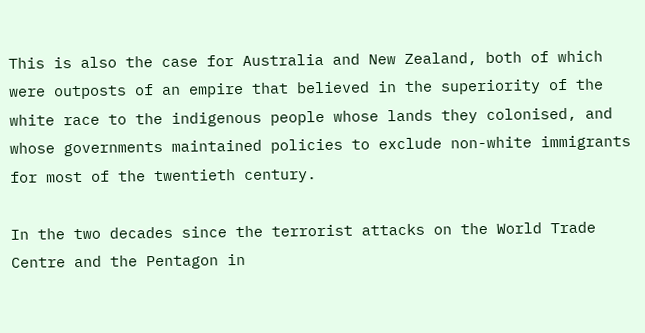This is also the case for Australia and New Zealand, both of which were outposts of an empire that believed in the superiority of the white race to the indigenous people whose lands they colonised, and whose governments maintained policies to exclude non-white immigrants for most of the twentieth century.

In the two decades since the terrorist attacks on the World Trade Centre and the Pentagon in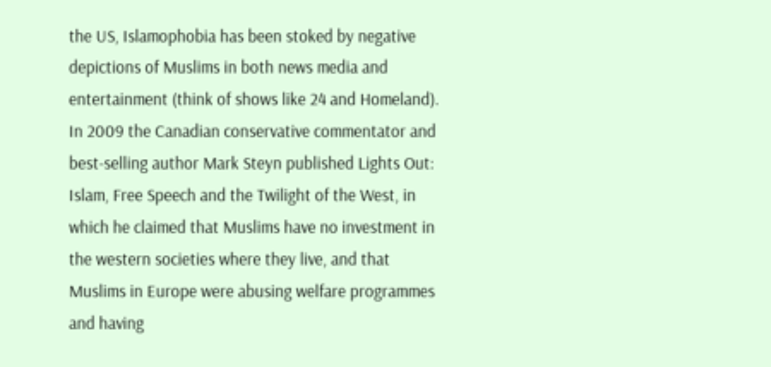the US, Islamophobia has been stoked by negative depictions of Muslims in both news media and entertainment (think of shows like 24 and Homeland). In 2009 the Canadian conservative commentator and best-selling author Mark Steyn published Lights Out: Islam, Free Speech and the Twilight of the West, in which he claimed that Muslims have no investment in the western societies where they live, and that Muslims in Europe were abusing welfare programmes and having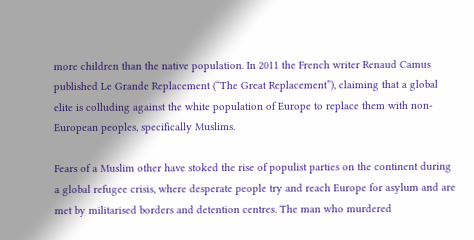more children than the native population. In 2011 the French writer Renaud Camus published Le Grande Replacement (“The Great Replacement”), claiming that a global elite is colluding against the white population of Europe to replace them with non-European peoples, specifically Muslims.

Fears of a Muslim other have stoked the rise of populist parties on the continent during a global refugee crisis, where desperate people try and reach Europe for asylum and are met by militarised borders and detention centres. The man who murdered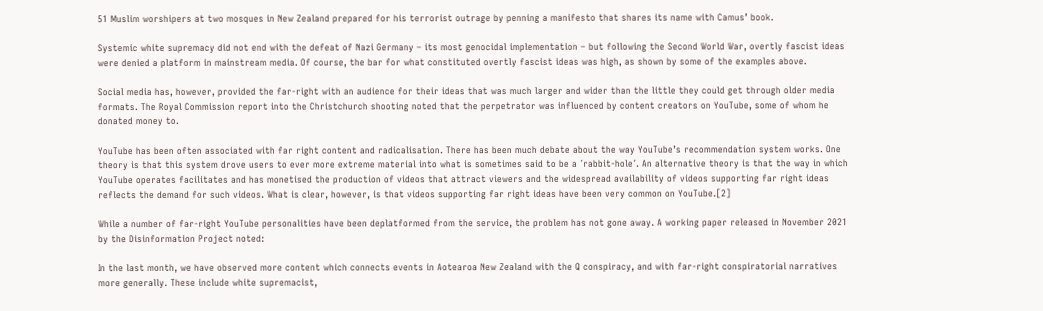51 Muslim worshipers at two mosques in New Zealand prepared for his terrorist outrage by penning a manifesto that shares its name with Camus’ book.

Systemic white supremacy did not end with the defeat of Nazi Germany – its most genocidal implementation – but following the Second World War, overtly fascist ideas were denied a platform in mainstream media. Of course, the bar for what constituted overtly fascist ideas was high, as shown by some of the examples above.

Social media has, however, provided the far-right with an audience for their ideas that was much larger and wider than the little they could get through older media formats. The Royal Commission report into the Christchurch shooting noted that the perpetrator was influenced by content creators on YouTube, some of whom he donated money to.

YouTube has been often associated with far right content and radicalisation. There has been much debate about the way YouTube’s recommendation system works. One theory is that this system drove users to ever more extreme material into what is sometimes said to be a ´rabbit-hole´. An alternative theory is that the way in which YouTube operates facilitates and has monetised the production of videos that attract viewers and the widespread availability of videos supporting far right ideas reflects the demand for such videos. What is clear, however, is that videos supporting far right ideas have been very common on YouTube.[2]

While a number of far-right YouTube personalities have been deplatformed from the service, the problem has not gone away. A working paper released in November 2021 by the Disinformation Project noted:

In the last month, we have observed more content which connects events in Aotearoa New Zealand with the Q conspiracy, and with far-right conspiratorial narratives more generally. These include white supremacist,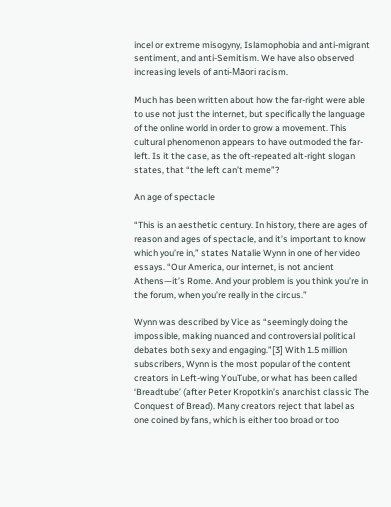incel or extreme misogyny, Islamophobia and anti-migrant sentiment, and anti-Semitism. We have also observed increasing levels of anti-Māori racism.

Much has been written about how the far-right were able to use not just the internet, but specifically the language of the online world in order to grow a movement. This cultural phenomenon appears to have outmoded the far-left. Is it the case, as the oft-repeated alt-right slogan states, that “the left can’t meme”?

An age of spectacle

“This is an aesthetic century. In history, there are ages of reason and ages of spectacle, and it’s important to know which you’re in,” states Natalie Wynn in one of her video essays. “Our America, our internet, is not ancient Athens—it’s Rome. And your problem is you think you’re in the forum, when you’re really in the circus.”

Wynn was described by Vice as “seemingly doing the impossible, making nuanced and controversial political debates both sexy and engaging.”[3] With 1.5 million subscribers, Wynn is the most popular of the content creators in Left-wing YouTube, or what has been called ‘Breadtube’ (after Peter Kropotkin’s anarchist classic The Conquest of Bread). Many creators reject that label as one coined by fans, which is either too broad or too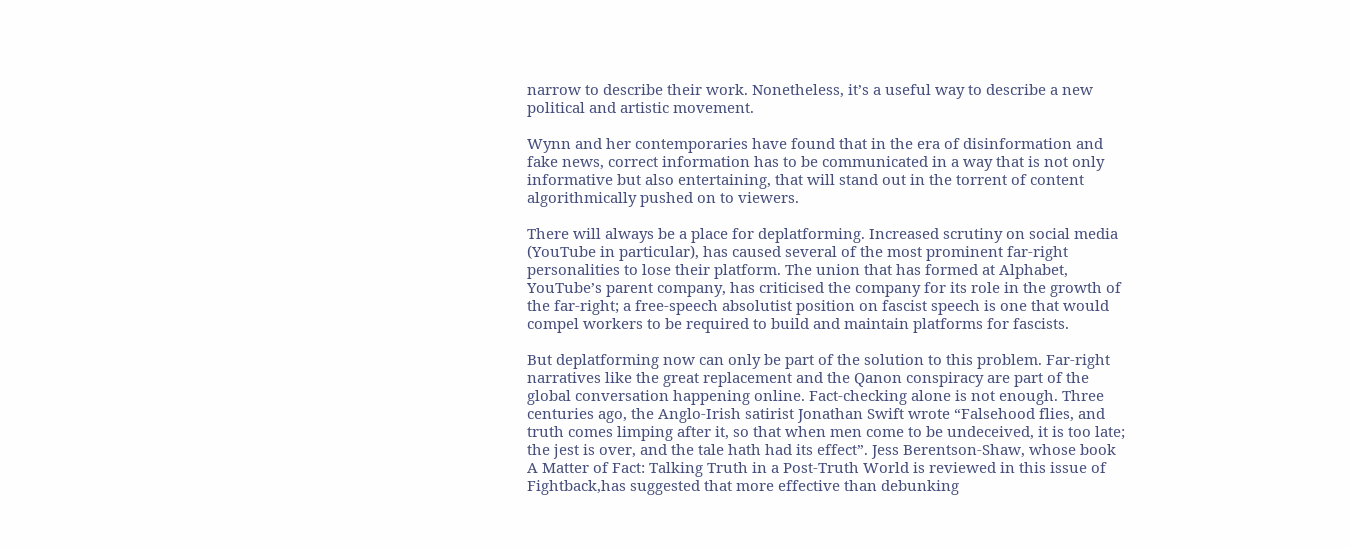narrow to describe their work. Nonetheless, it’s a useful way to describe a new political and artistic movement.

Wynn and her contemporaries have found that in the era of disinformation and fake news, correct information has to be communicated in a way that is not only informative but also entertaining, that will stand out in the torrent of content algorithmically pushed on to viewers.

There will always be a place for deplatforming. Increased scrutiny on social media (YouTube in particular), has caused several of the most prominent far-right personalities to lose their platform. The union that has formed at Alphabet, YouTube’s parent company, has criticised the company for its role in the growth of the far-right; a free-speech absolutist position on fascist speech is one that would compel workers to be required to build and maintain platforms for fascists.

But deplatforming now can only be part of the solution to this problem. Far-right narratives like the great replacement and the Qanon conspiracy are part of the global conversation happening online. Fact-checking alone is not enough. Three centuries ago, the Anglo-Irish satirist Jonathan Swift wrote “Falsehood flies, and truth comes limping after it, so that when men come to be undeceived, it is too late; the jest is over, and the tale hath had its effect”. Jess Berentson-Shaw, whose book A Matter of Fact: Talking Truth in a Post-Truth World is reviewed in this issue of Fightback,has suggested that more effective than debunking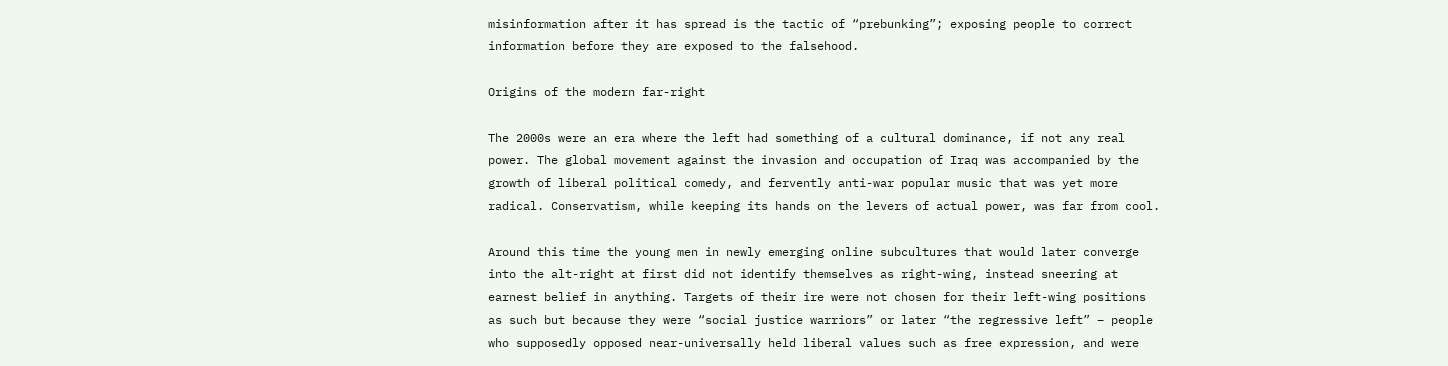misinformation after it has spread is the tactic of “prebunking”; exposing people to correct information before they are exposed to the falsehood.

Origins of the modern far-right

The 2000s were an era where the left had something of a cultural dominance, if not any real power. The global movement against the invasion and occupation of Iraq was accompanied by the growth of liberal political comedy, and fervently anti-war popular music that was yet more radical. Conservatism, while keeping its hands on the levers of actual power, was far from cool.

Around this time the young men in newly emerging online subcultures that would later converge into the alt-right at first did not identify themselves as right-wing, instead sneering at earnest belief in anything. Targets of their ire were not chosen for their left-wing positions as such but because they were “social justice warriors” or later “the regressive left” – people who supposedly opposed near-universally held liberal values such as free expression, and were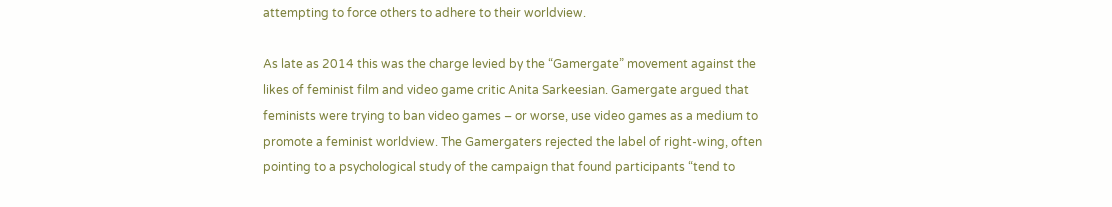attempting to force others to adhere to their worldview.

As late as 2014 this was the charge levied by the “Gamergate” movement against the likes of feminist film and video game critic Anita Sarkeesian. Gamergate argued that feminists were trying to ban video games – or worse, use video games as a medium to promote a feminist worldview. The Gamergaters rejected the label of right-wing, often pointing to a psychological study of the campaign that found participants “tend to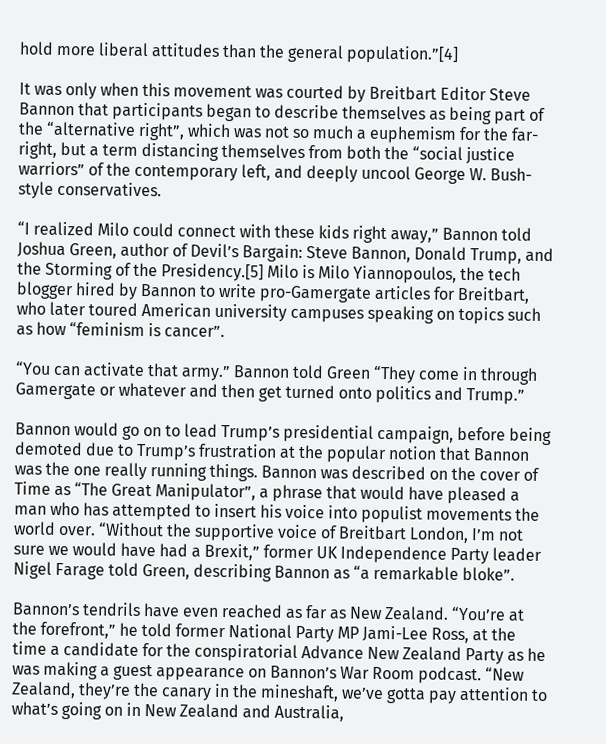hold more liberal attitudes than the general population.”[4]

It was only when this movement was courted by Breitbart Editor Steve Bannon that participants began to describe themselves as being part of the “alternative right”, which was not so much a euphemism for the far-right, but a term distancing themselves from both the “social justice warriors” of the contemporary left, and deeply uncool George W. Bush-style conservatives.

“I realized Milo could connect with these kids right away,” Bannon told Joshua Green, author of Devil’s Bargain: Steve Bannon, Donald Trump, and the Storming of the Presidency.[5] Milo is Milo Yiannopoulos, the tech blogger hired by Bannon to write pro-Gamergate articles for Breitbart, who later toured American university campuses speaking on topics such as how “feminism is cancer”.

“You can activate that army.” Bannon told Green “They come in through Gamergate or whatever and then get turned onto politics and Trump.”

Bannon would go on to lead Trump’s presidential campaign, before being demoted due to Trump’s frustration at the popular notion that Bannon was the one really running things. Bannon was described on the cover of Time as “The Great Manipulator”, a phrase that would have pleased a man who has attempted to insert his voice into populist movements the world over. “Without the supportive voice of Breitbart London, I’m not sure we would have had a Brexit,” former UK Independence Party leader Nigel Farage told Green, describing Bannon as “a remarkable bloke”.

Bannon’s tendrils have even reached as far as New Zealand. “You’re at the forefront,” he told former National Party MP Jami-Lee Ross, at the time a candidate for the conspiratorial Advance New Zealand Party as he was making a guest appearance on Bannon’s War Room podcast. “New Zealand, they’re the canary in the mineshaft, we’ve gotta pay attention to what’s going on in New Zealand and Australia,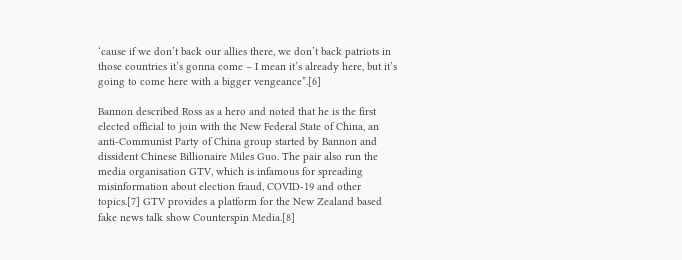‘cause if we don’t back our allies there, we don’t back patriots in those countries it’s gonna come – I mean it’s already here, but it’s going to come here with a bigger vengeance”.[6]

Bannon described Ross as a hero and noted that he is the first elected official to join with the New Federal State of China, an anti-Communist Party of China group started by Bannon and dissident Chinese Billionaire Miles Guo. The pair also run the media organisation GTV, which is infamous for spreading misinformation about election fraud, COVID-19 and other topics.[7] GTV provides a platform for the New Zealand based fake news talk show Counterspin Media.[8]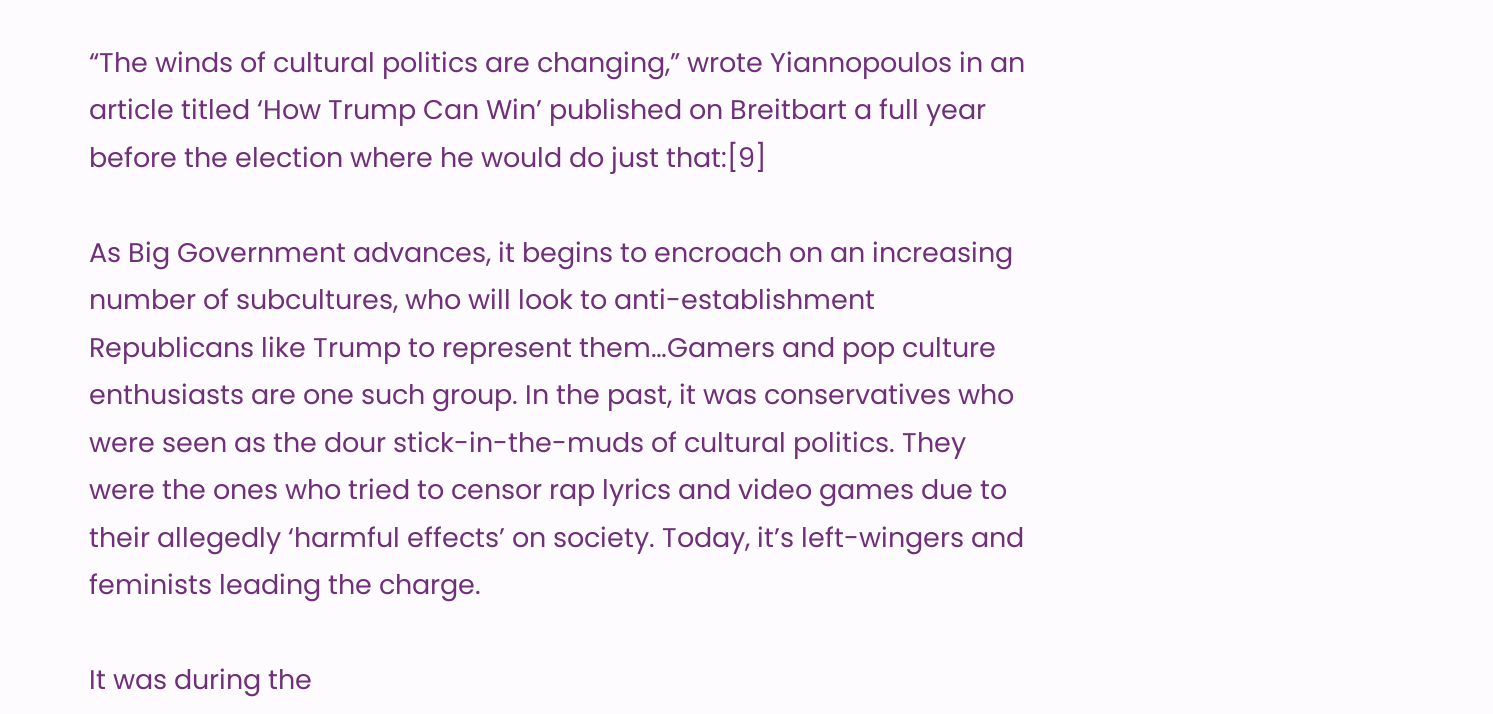“The winds of cultural politics are changing,” wrote Yiannopoulos in an article titled ‘How Trump Can Win’ published on Breitbart a full year before the election where he would do just that:[9]

As Big Government advances, it begins to encroach on an increasing number of subcultures, who will look to anti-establishment Republicans like Trump to represent them…Gamers and pop culture enthusiasts are one such group. In the past, it was conservatives who were seen as the dour stick-in-the-muds of cultural politics. They were the ones who tried to censor rap lyrics and video games due to their allegedly ‘harmful effects’ on society. Today, it’s left-wingers and feminists leading the charge.

It was during the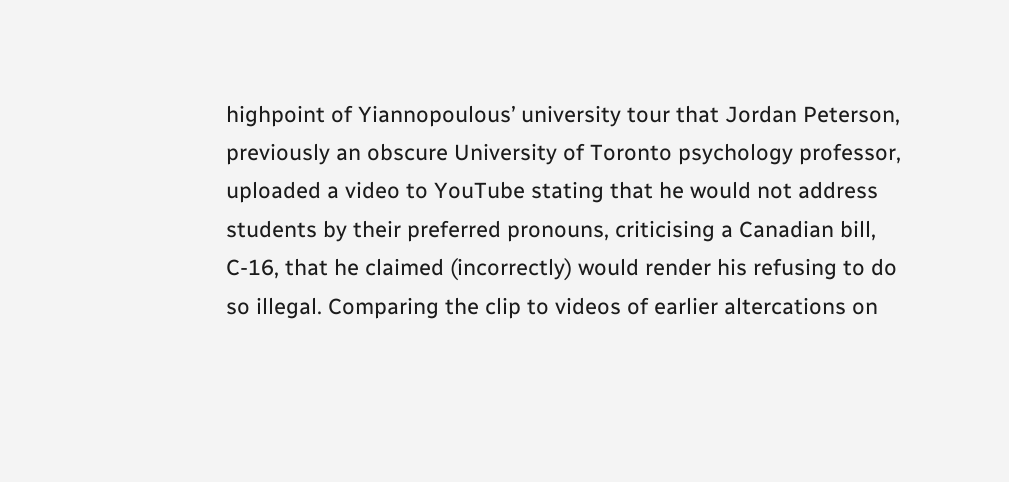highpoint of Yiannopoulous’ university tour that Jordan Peterson, previously an obscure University of Toronto psychology professor, uploaded a video to YouTube stating that he would not address students by their preferred pronouns, criticising a Canadian bill, C-16, that he claimed (incorrectly) would render his refusing to do so illegal. Comparing the clip to videos of earlier altercations on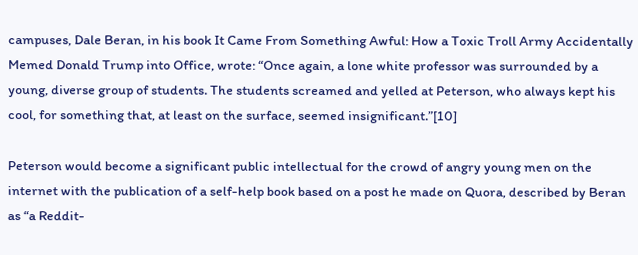campuses, Dale Beran, in his book It Came From Something Awful: How a Toxic Troll Army Accidentally Memed Donald Trump into Office, wrote: “Once again, a lone white professor was surrounded by a young, diverse group of students. The students screamed and yelled at Peterson, who always kept his cool, for something that, at least on the surface, seemed insignificant.”[10]

Peterson would become a significant public intellectual for the crowd of angry young men on the internet with the publication of a self-help book based on a post he made on Quora, described by Beran as “a Reddit-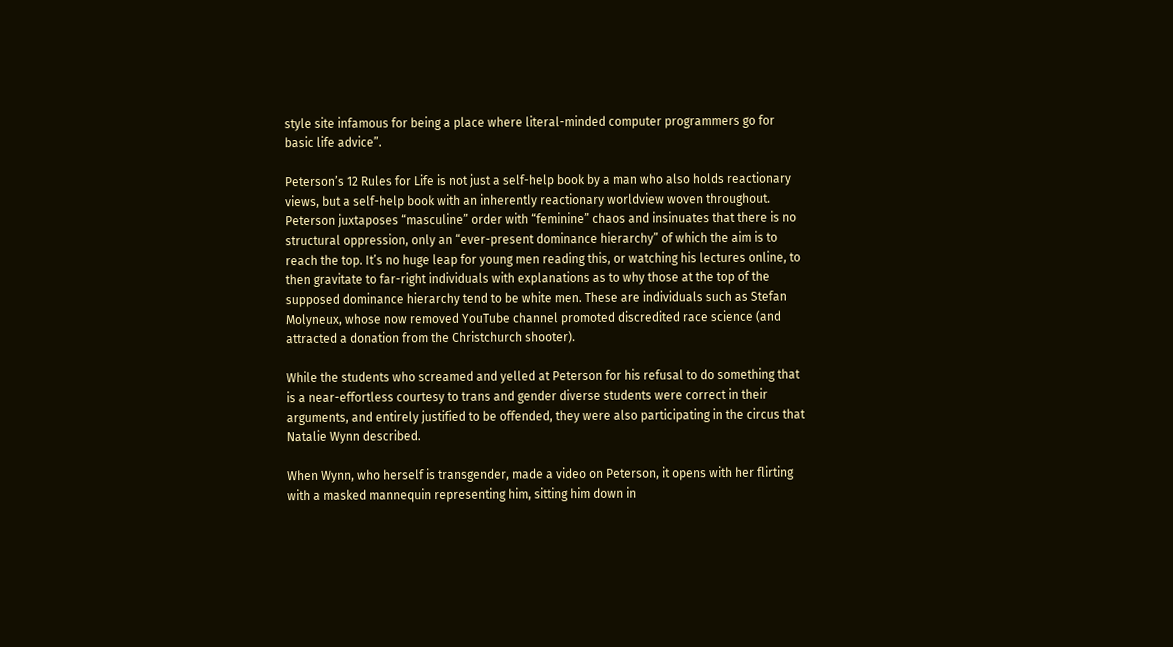style site infamous for being a place where literal-minded computer programmers go for basic life advice”.

Peterson’s 12 Rules for Life is not just a self-help book by a man who also holds reactionary views, but a self-help book with an inherently reactionary worldview woven throughout. Peterson juxtaposes “masculine” order with “feminine” chaos and insinuates that there is no structural oppression, only an “ever-present dominance hierarchy” of which the aim is to reach the top. It’s no huge leap for young men reading this, or watching his lectures online, to then gravitate to far-right individuals with explanations as to why those at the top of the supposed dominance hierarchy tend to be white men. These are individuals such as Stefan Molyneux, whose now removed YouTube channel promoted discredited race science (and attracted a donation from the Christchurch shooter).

While the students who screamed and yelled at Peterson for his refusal to do something that is a near-effortless courtesy to trans and gender diverse students were correct in their arguments, and entirely justified to be offended, they were also participating in the circus that Natalie Wynn described.

When Wynn, who herself is transgender, made a video on Peterson, it opens with her flirting with a masked mannequin representing him, sitting him down in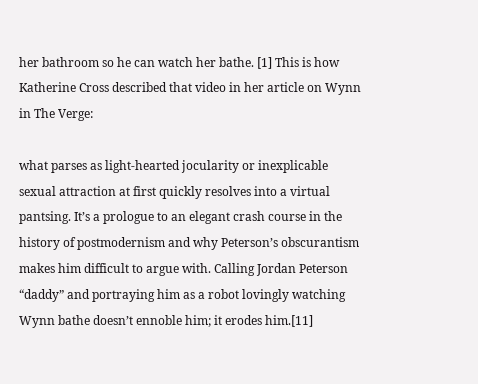her bathroom so he can watch her bathe. [1] This is how Katherine Cross described that video in her article on Wynn in The Verge:

what parses as light-hearted jocularity or inexplicable sexual attraction at first quickly resolves into a virtual pantsing. It’s a prologue to an elegant crash course in the history of postmodernism and why Peterson’s obscurantism makes him difficult to argue with. Calling Jordan Peterson “daddy” and portraying him as a robot lovingly watching Wynn bathe doesn’t ennoble him; it erodes him.[11]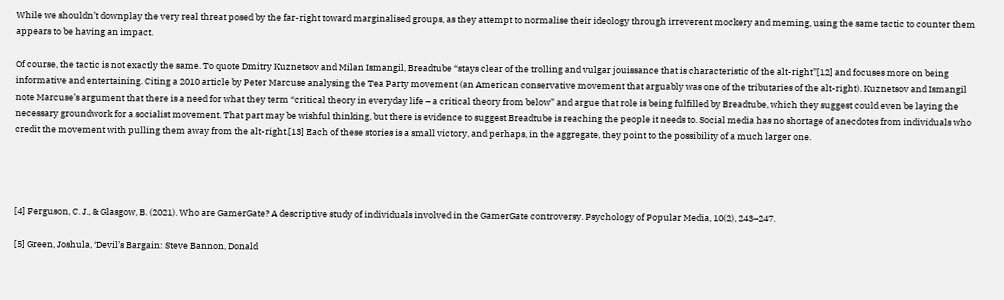While we shouldn’t downplay the very real threat posed by the far-right toward marginalised groups, as they attempt to normalise their ideology through irreverent mockery and meming, using the same tactic to counter them appears to be having an impact.

Of course, the tactic is not exactly the same. To quote Dmitry Kuznetsov and Milan Ismangil, Breadtube “stays clear of the trolling and vulgar jouissance that is characteristic of the alt-right”[12] and focuses more on being informative and entertaining. Citing a 2010 article by Peter Marcuse analysing the Tea Party movement (an American conservative movement that arguably was one of the tributaries of the alt-right). Kuznetsov and Ismangil note Marcuse’s argument that there is a need for what they term “critical theory in everyday life – a critical theory from below” and argue that role is being fulfilled by Breadtube, which they suggest could even be laying the necessary groundwork for a socialist movement. That part may be wishful thinking, but there is evidence to suggest Breadtube is reaching the people it needs to. Social media has no shortage of anecdotes from individuals who credit the movement with pulling them away from the alt-right.[13] Each of these stories is a small victory, and perhaps, in the aggregate, they point to the possibility of a much larger one.




[4] Ferguson, C. J., & Glasgow, B. (2021). Who are GamerGate? A descriptive study of individuals involved in the GamerGate controversy. Psychology of Popular Media, 10(2), 243–247.

[5] Green, Joshula, ‘Devil’s Bargain: Steve Bannon, Donald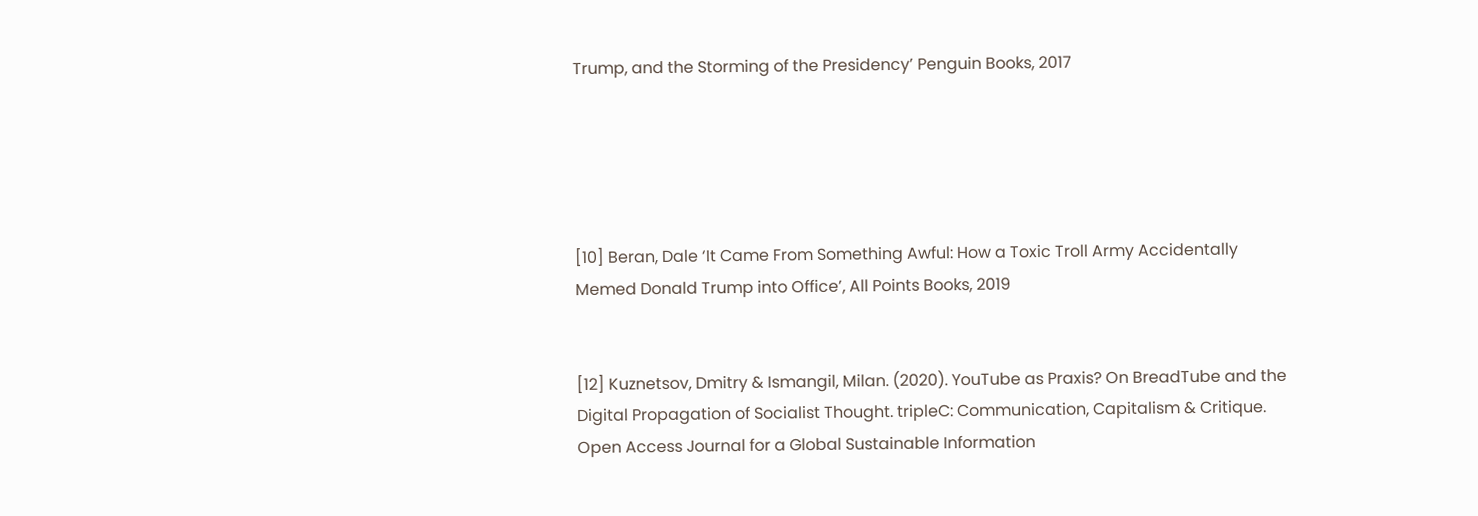Trump, and the Storming of the Presidency’ Penguin Books, 2017





[10] Beran, Dale ‘It Came From Something Awful: How a Toxic Troll Army Accidentally Memed Donald Trump into Office’, All Points Books, 2019


[12] Kuznetsov, Dmitry & Ismangil, Milan. (2020). YouTube as Praxis? On BreadTube and the Digital Propagation of Socialist Thought. tripleC: Communication, Capitalism & Critique. Open Access Journal for a Global Sustainable Information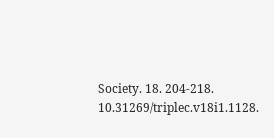Society. 18. 204-218. 10.31269/triplec.v18i1.1128.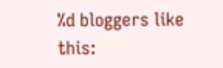%d bloggers like this: